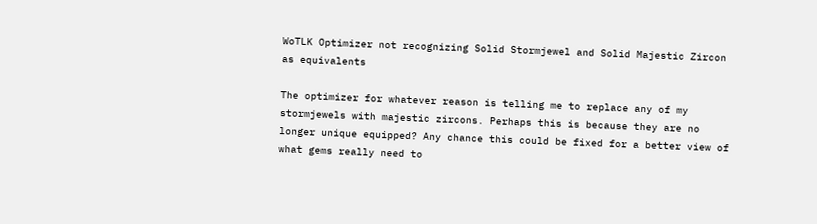WoTLK Optimizer not recognizing Solid Stormjewel and Solid Majestic Zircon as equivalents

The optimizer for whatever reason is telling me to replace any of my stormjewels with majestic zircons. Perhaps this is because they are no longer unique equipped? Any chance this could be fixed for a better view of what gems really need to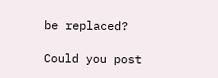be replaced?

Could you post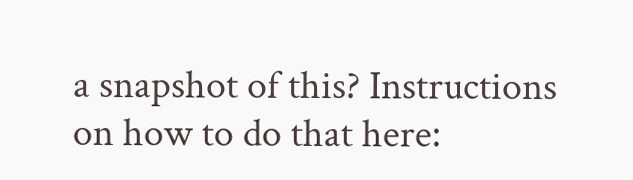a snapshot of this? Instructions on how to do that here: